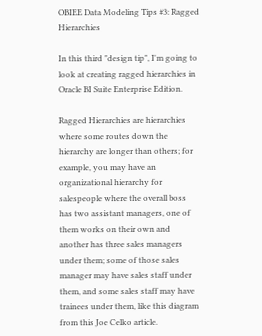OBIEE Data Modeling Tips #3: Ragged Hierarchies

In this third "design tip", I'm going to look at creating ragged hierarchies in Oracle BI Suite Enterprise Edition.

Ragged Hierarchies are hierarchies where some routes down the hierarchy are longer than others; for example, you may have an organizational hierarchy for salespeople where the overall boss has two assistant managers, one of them works on their own and another has three sales managers under them; some of those sales manager may have sales staff under them, and some sales staff may have trainees under them, like this diagram from this Joe Celko article.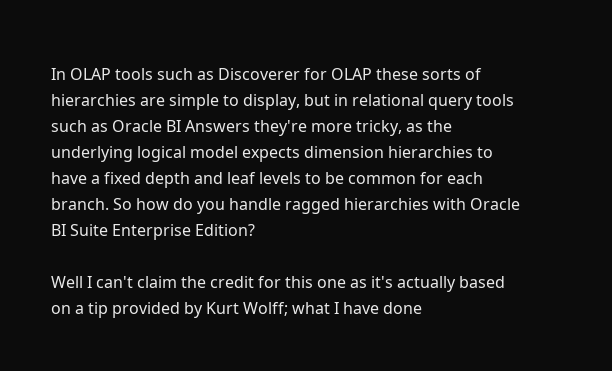In OLAP tools such as Discoverer for OLAP these sorts of hierarchies are simple to display, but in relational query tools such as Oracle BI Answers they're more tricky, as the underlying logical model expects dimension hierarchies to have a fixed depth and leaf levels to be common for each branch. So how do you handle ragged hierarchies with Oracle BI Suite Enterprise Edition?

Well I can't claim the credit for this one as it's actually based on a tip provided by Kurt Wolff; what I have done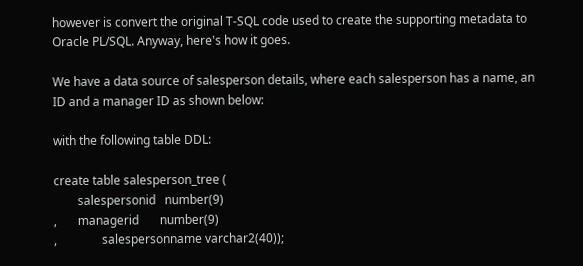however is convert the original T-SQL code used to create the supporting metadata to Oracle PL/SQL. Anyway, here's how it goes.

We have a data source of salesperson details, where each salesperson has a name, an ID and a manager ID as shown below:

with the following table DDL:

create table salesperson_tree (
        salespersonid   number(9)
,       managerid       number(9)
,               salespersonname varchar2(40));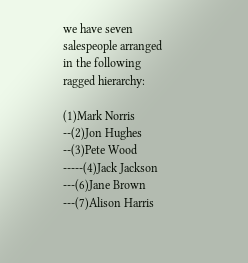we have seven salespeople arranged in the following ragged hierarchy:

(1)Mark Norris
--(2)Jon Hughes
--(3)Pete Wood
-----(4)Jack Jackson
---(6)Jane Brown
---(7)Alison Harris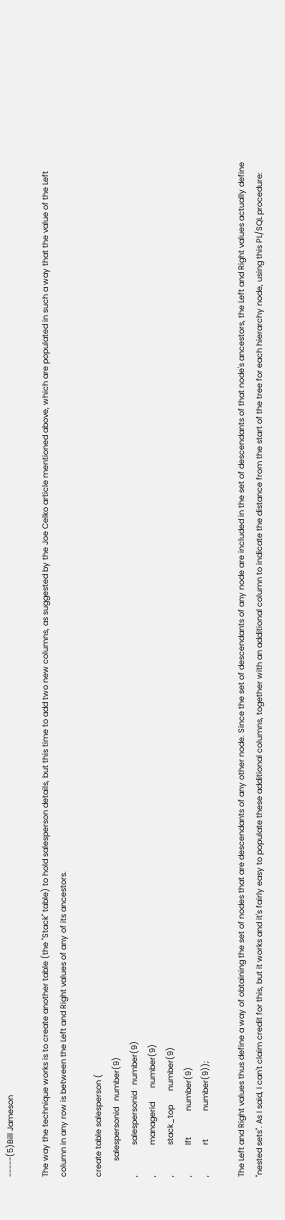-----(5)Bill Jameson

The way the technique works is to create another table (the "Stack" table) to hold salesperson details, but this time to add two new columns, as suggested by the Joe Celko article mentioned above, which are populated in such a way that the value of the Left column in any row is between the Left and Right values of any of its ancestors.

create table salesperson (
        salespersonid   number(9)
,               salespersonid   number(9)
,               managerid       number(9)
,               stack_top       number(9)
,               lft             number(9)
,               rt              number(9));

The Left and Right values thus define a way of obtaining the set of nodes that are descendants of any other node. Since the set of descendants of any node are included in the set of descendants of that node's ancestors, the Left and Right values actually define "nested sets". As I said, I can't claim credit for this, but it works and it's fairly easy to populate these additional columns, together with an additional column to indicate the distance from the start of the tree for each hierarchy node, using this PL/SQL procedure: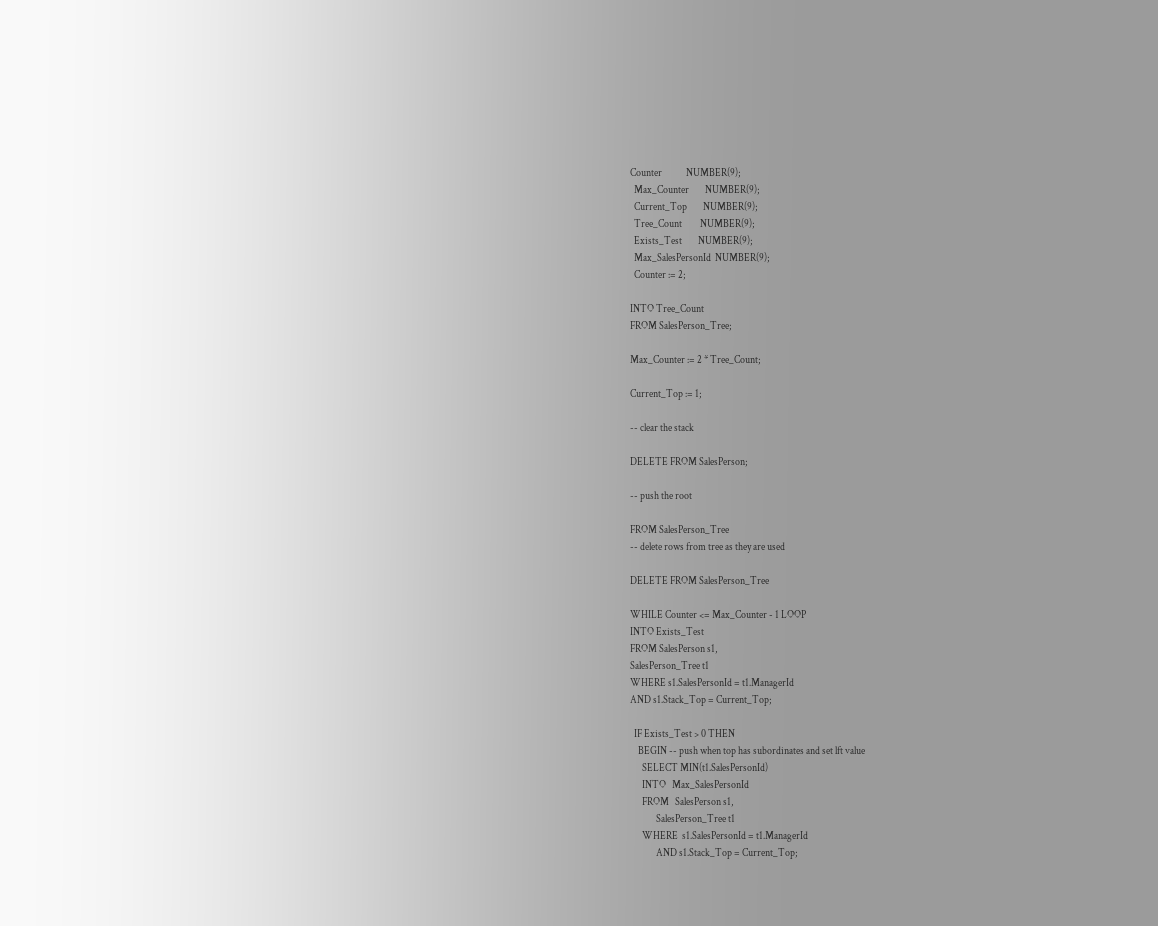Counter            NUMBER(9);
  Max_Counter        NUMBER(9);
  Current_Top        NUMBER(9);
  Tree_Count         NUMBER(9);
  Exists_Test        NUMBER(9);
  Max_SalesPersonId  NUMBER(9);
  Counter := 2;

INTO Tree_Count
FROM SalesPerson_Tree;

Max_Counter := 2 * Tree_Count;

Current_Top := 1;

-- clear the stack

DELETE FROM SalesPerson;

-- push the root

FROM SalesPerson_Tree
-- delete rows from tree as they are used

DELETE FROM SalesPerson_Tree

WHILE Counter <= Max_Counter - 1 LOOP
INTO Exists_Test
FROM SalesPerson s1,
SalesPerson_Tree t1
WHERE s1.SalesPersonId = t1.ManagerId
AND s1.Stack_Top = Current_Top;

  IF Exists_Test > 0 THEN
    BEGIN -- push when top has subordinates and set lft value
      SELECT MIN(t1.SalesPersonId)
      INTO   Max_SalesPersonId
      FROM   SalesPerson s1,
             SalesPerson_Tree t1
      WHERE  s1.SalesPersonId = t1.ManagerId
             AND s1.Stack_Top = Current_Top;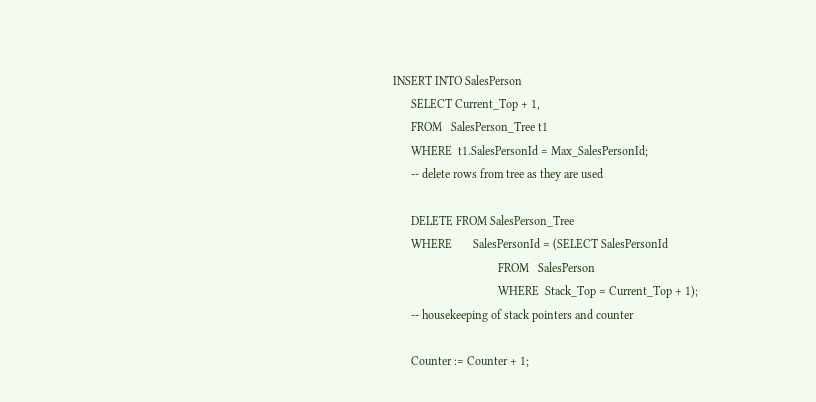INSERT INTO SalesPerson
      SELECT Current_Top + 1,
      FROM   SalesPerson_Tree t1
      WHERE  t1.SalesPersonId = Max_SalesPersonId;
      -- delete rows from tree as they are used

      DELETE FROM SalesPerson_Tree
      WHERE       SalesPersonId = (SELECT SalesPersonId
                                   FROM   SalesPerson
                                   WHERE  Stack_Top = Current_Top + 1);
      -- housekeeping of stack pointers and counter

      Counter := Counter + 1;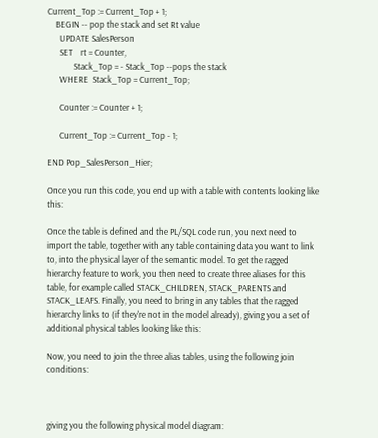Current_Top := Current_Top + 1;
    BEGIN -- pop the stack and set Rt value
      UPDATE SalesPerson
      SET    rt = Counter,
             Stack_Top = - Stack_Top --pops the stack
      WHERE  Stack_Top = Current_Top;

      Counter := Counter + 1;

      Current_Top := Current_Top - 1;

END Pop_SalesPerson_Hier;

Once you run this code, you end up with a table with contents looking like this:

Once the table is defined and the PL/SQL code run, you next need to import the table, together with any table containing data you want to link to, into the physical layer of the semantic model. To get the ragged hierarchy feature to work, you then need to create three aliases for this table, for example called STACK_CHILDREN, STACK_PARENTS and STACK_LEAFS. Finally, you need to bring in any tables that the ragged hierarchy links to (if they're not in the model already), giving you a set of additional physical tables looking like this:

Now, you need to join the three alias tables, using the following join conditions:



giving you the following physical model diagram: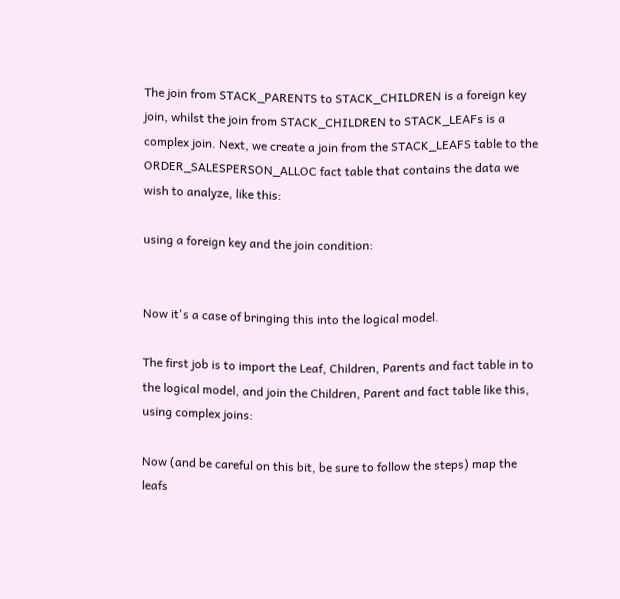The join from STACK_PARENTS to STACK_CHILDREN is a foreign key join, whilst the join from STACK_CHILDREN to STACK_LEAFs is a complex join. Next, we create a join from the STACK_LEAFS table to the ORDER_SALESPERSON_ALLOC fact table that contains the data we wish to analyze, like this:

using a foreign key and the join condition:


Now it's a case of bringing this into the logical model.

The first job is to import the Leaf, Children, Parents and fact table in to the logical model, and join the Children, Parent and fact table like this, using complex joins:

Now (and be careful on this bit, be sure to follow the steps) map the leafs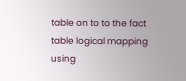table on to to the fact table logical mapping using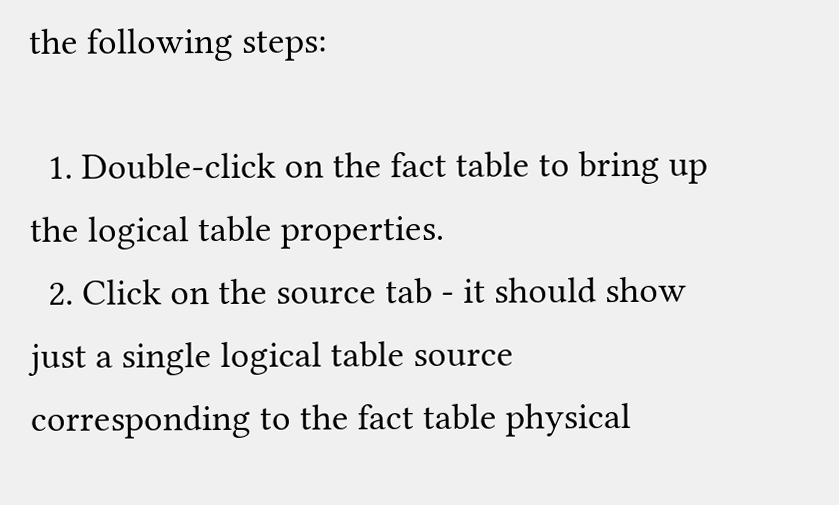the following steps:

  1. Double-click on the fact table to bring up the logical table properties.
  2. Click on the source tab - it should show just a single logical table source corresponding to the fact table physical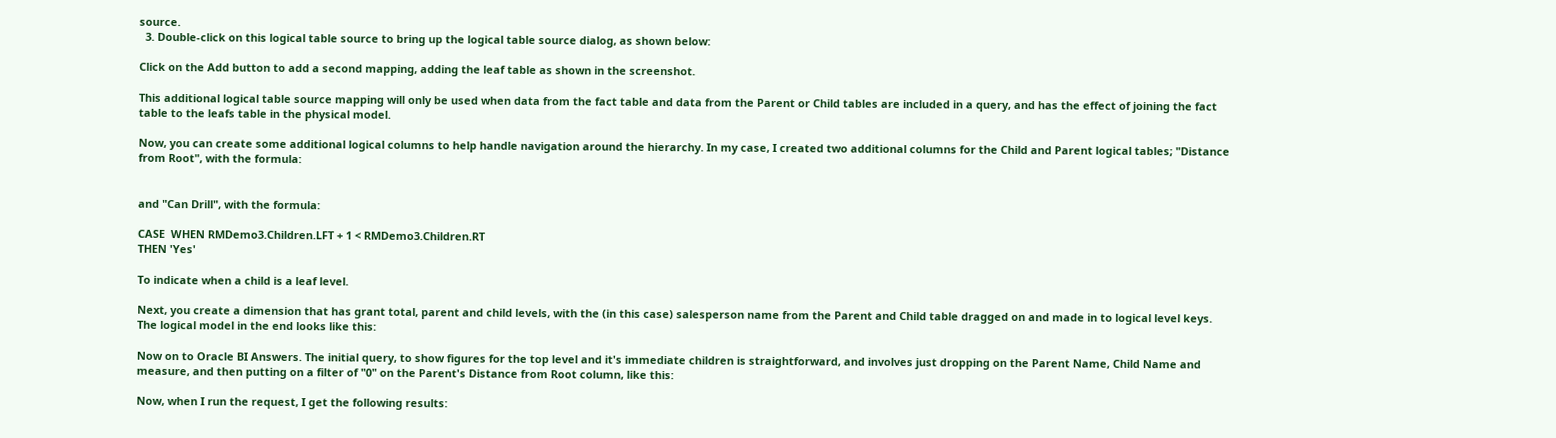source.
  3. Double-click on this logical table source to bring up the logical table source dialog, as shown below:

Click on the Add button to add a second mapping, adding the leaf table as shown in the screenshot.

This additional logical table source mapping will only be used when data from the fact table and data from the Parent or Child tables are included in a query, and has the effect of joining the fact table to the leafs table in the physical model.

Now, you can create some additional logical columns to help handle navigation around the hierarchy. In my case, I created two additional columns for the Child and Parent logical tables; "Distance from Root", with the formula:


and "Can Drill", with the formula:

CASE  WHEN RMDemo3.Children.LFT + 1 < RMDemo3.Children.RT
THEN 'Yes'

To indicate when a child is a leaf level.

Next, you create a dimension that has grant total, parent and child levels, with the (in this case) salesperson name from the Parent and Child table dragged on and made in to logical level keys. The logical model in the end looks like this:

Now on to Oracle BI Answers. The initial query, to show figures for the top level and it's immediate children is straightforward, and involves just dropping on the Parent Name, Child Name and measure, and then putting on a filter of "0" on the Parent's Distance from Root column, like this:

Now, when I run the request, I get the following results: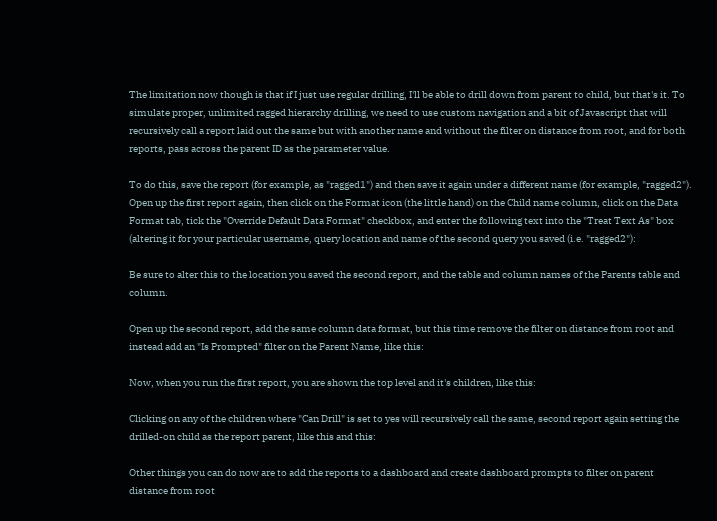The limitation now though is that if I just use regular drilling, I'll be able to drill down from parent to child, but that's it. To simulate proper, unlimited ragged hierarchy drilling, we need to use custom navigation and a bit of Javascript that will recursively call a report laid out the same but with another name and without the filter on distance from root, and for both reports, pass across the parent ID as the parameter value.

To do this, save the report (for example, as "ragged1") and then save it again under a different name (for example, "ragged2"). Open up the first report again, then click on the Format icon (the little hand) on the Child name column, click on the Data Format tab, tick the "Override Default Data Format" checkbox, and enter the following text into the "Treat Text As" box (altering it for your particular username, query location and name of the second query you saved (i.e. "ragged2"):

Be sure to alter this to the location you saved the second report, and the table and column names of the Parents table and column.

Open up the second report, add the same column data format, but this time remove the filter on distance from root and instead add an "Is Prompted" filter on the Parent Name, like this:

Now, when you run the first report, you are shown the top level and it's children, like this:

Clicking on any of the children where "Can Drill" is set to yes will recursively call the same, second report again setting the drilled-on child as the report parent, like this and this:

Other things you can do now are to add the reports to a dashboard and create dashboard prompts to filter on parent distance from root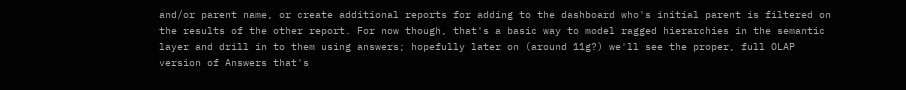and/or parent name, or create additional reports for adding to the dashboard who's initial parent is filtered on the results of the other report. For now though, that's a basic way to model ragged hierarchies in the semantic layer and drill in to them using answers; hopefully later on (around 11g?) we'll see the proper, full OLAP version of Answers that's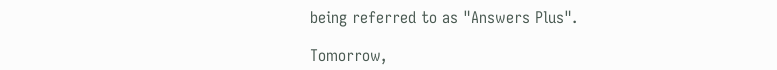being referred to as "Answers Plus".

Tomorrow,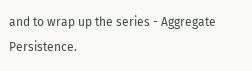and to wrap up the series - Aggregate Persistence.